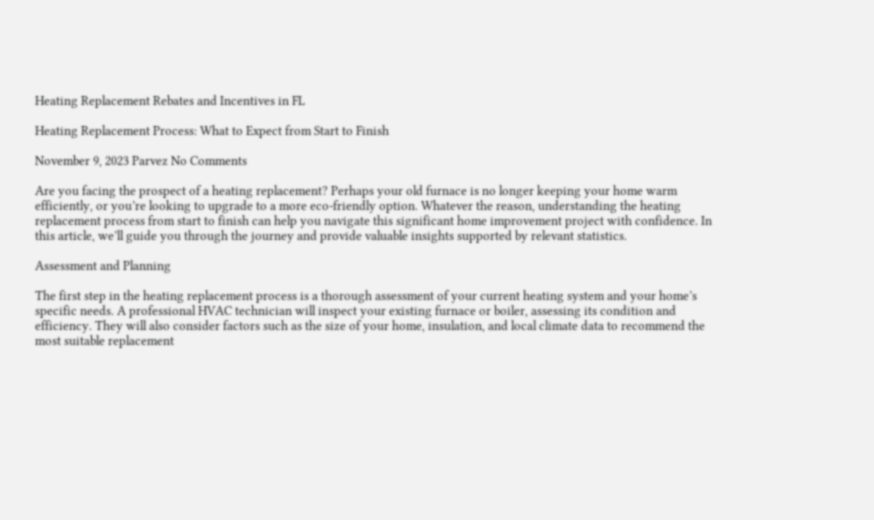Heating Replacement Rebates and Incentives in FL

Heating Replacement Process: What to Expect from Start to Finish

November 9, 2023 Parvez No Comments

Are you facing the prospect of a heating replacement? Perhaps your old furnace is no longer keeping your home warm efficiently, or you’re looking to upgrade to a more eco-friendly option. Whatever the reason, understanding the heating replacement process from start to finish can help you navigate this significant home improvement project with confidence. In this article, we’ll guide you through the journey and provide valuable insights supported by relevant statistics.

Assessment and Planning

The first step in the heating replacement process is a thorough assessment of your current heating system and your home’s specific needs. A professional HVAC technician will inspect your existing furnace or boiler, assessing its condition and efficiency. They will also consider factors such as the size of your home, insulation, and local climate data to recommend the most suitable replacement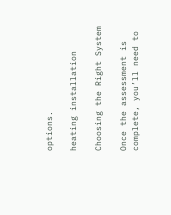options.

heating installation

Choosing the Right System

Once the assessment is complete, you’ll need to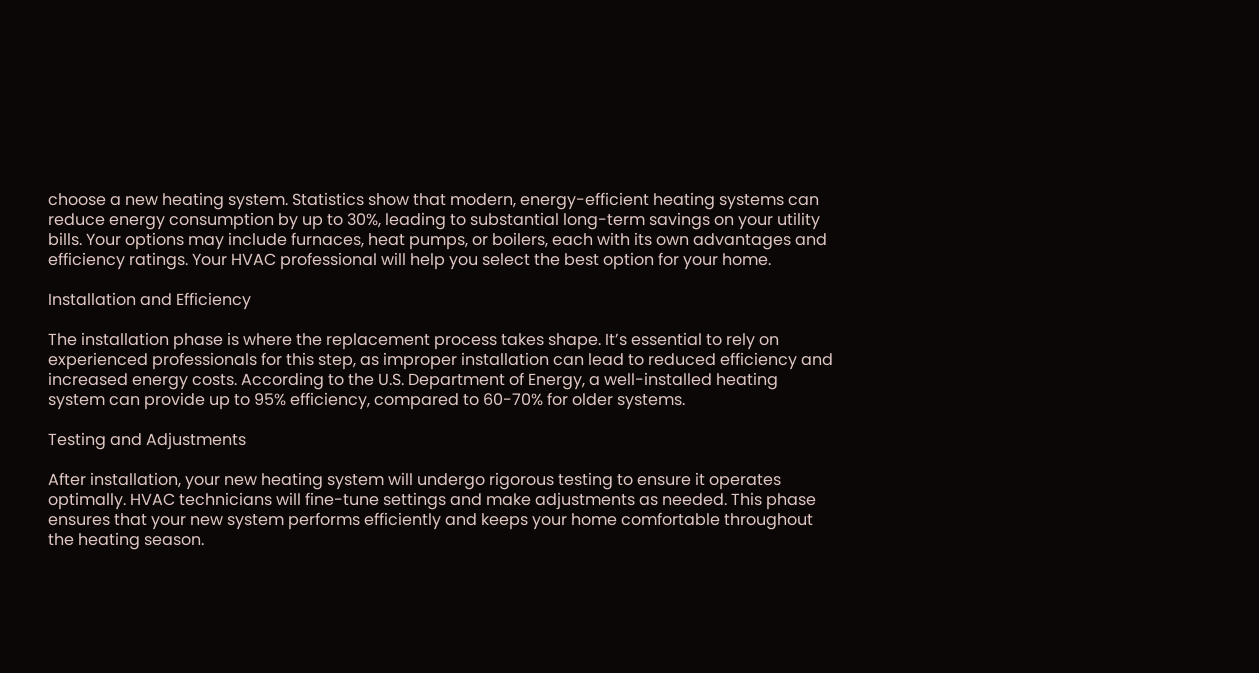choose a new heating system. Statistics show that modern, energy-efficient heating systems can reduce energy consumption by up to 30%, leading to substantial long-term savings on your utility bills. Your options may include furnaces, heat pumps, or boilers, each with its own advantages and efficiency ratings. Your HVAC professional will help you select the best option for your home.

Installation and Efficiency

The installation phase is where the replacement process takes shape. It’s essential to rely on experienced professionals for this step, as improper installation can lead to reduced efficiency and increased energy costs. According to the U.S. Department of Energy, a well-installed heating system can provide up to 95% efficiency, compared to 60-70% for older systems.

Testing and Adjustments

After installation, your new heating system will undergo rigorous testing to ensure it operates optimally. HVAC technicians will fine-tune settings and make adjustments as needed. This phase ensures that your new system performs efficiently and keeps your home comfortable throughout the heating season.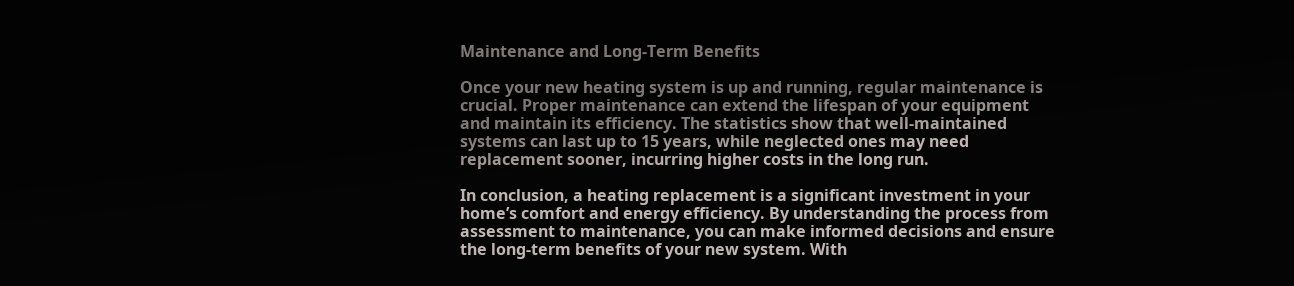Maintenance and Long-Term Benefits

Once your new heating system is up and running, regular maintenance is crucial. Proper maintenance can extend the lifespan of your equipment and maintain its efficiency. The statistics show that well-maintained systems can last up to 15 years, while neglected ones may need replacement sooner, incurring higher costs in the long run.

In conclusion, a heating replacement is a significant investment in your home’s comfort and energy efficiency. By understanding the process from assessment to maintenance, you can make informed decisions and ensure the long-term benefits of your new system. With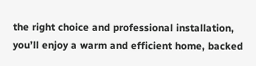the right choice and professional installation, you’ll enjoy a warm and efficient home, backed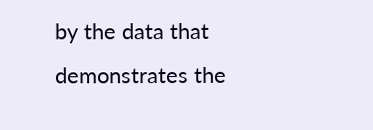by the data that demonstrates the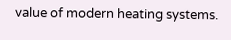value of modern heating systems.